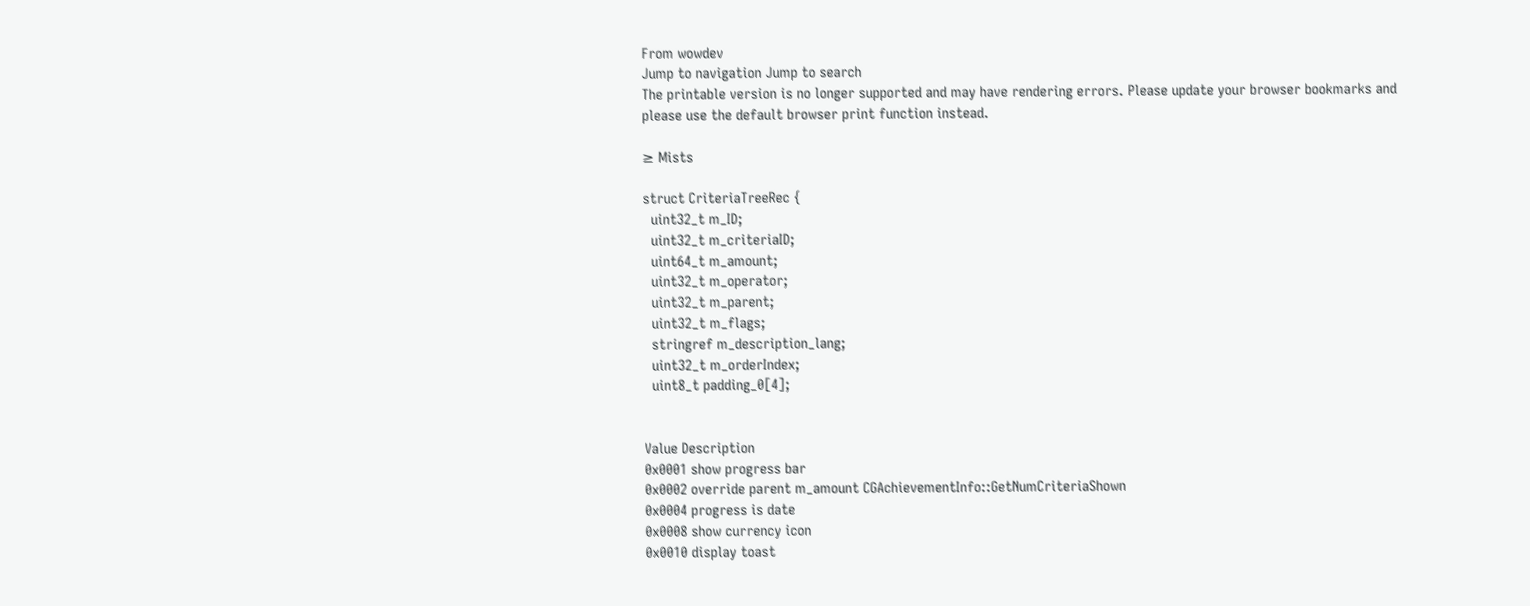From wowdev
Jump to navigation Jump to search
The printable version is no longer supported and may have rendering errors. Please update your browser bookmarks and please use the default browser print function instead.

≥ Mists

struct CriteriaTreeRec {
  uint32_t m_ID;
  uint32_t m_criteriaID;
  uint64_t m_amount;
  uint32_t m_operator;
  uint32_t m_parent;
  uint32_t m_flags;
  stringref m_description_lang;
  uint32_t m_orderIndex;
  uint8_t padding_0[4];


Value Description
0x0001 show progress bar
0x0002 override parent m_amount CGAchievementInfo::GetNumCriteriaShown
0x0004 progress is date
0x0008 show currency icon
0x0010 display toast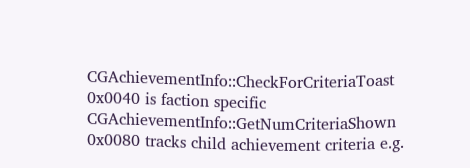CGAchievementInfo::CheckForCriteriaToast
0x0040 is faction specific CGAchievementInfo::GetNumCriteriaShown
0x0080 tracks child achievement criteria e.g.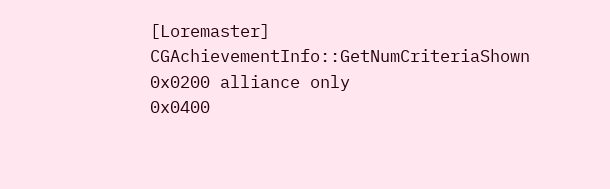[Loremaster] CGAchievementInfo::GetNumCriteriaShown
0x0200 alliance only
0x0400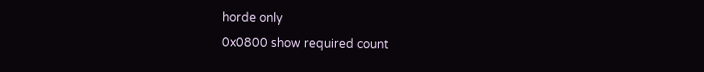horde only
0x0800 show required count